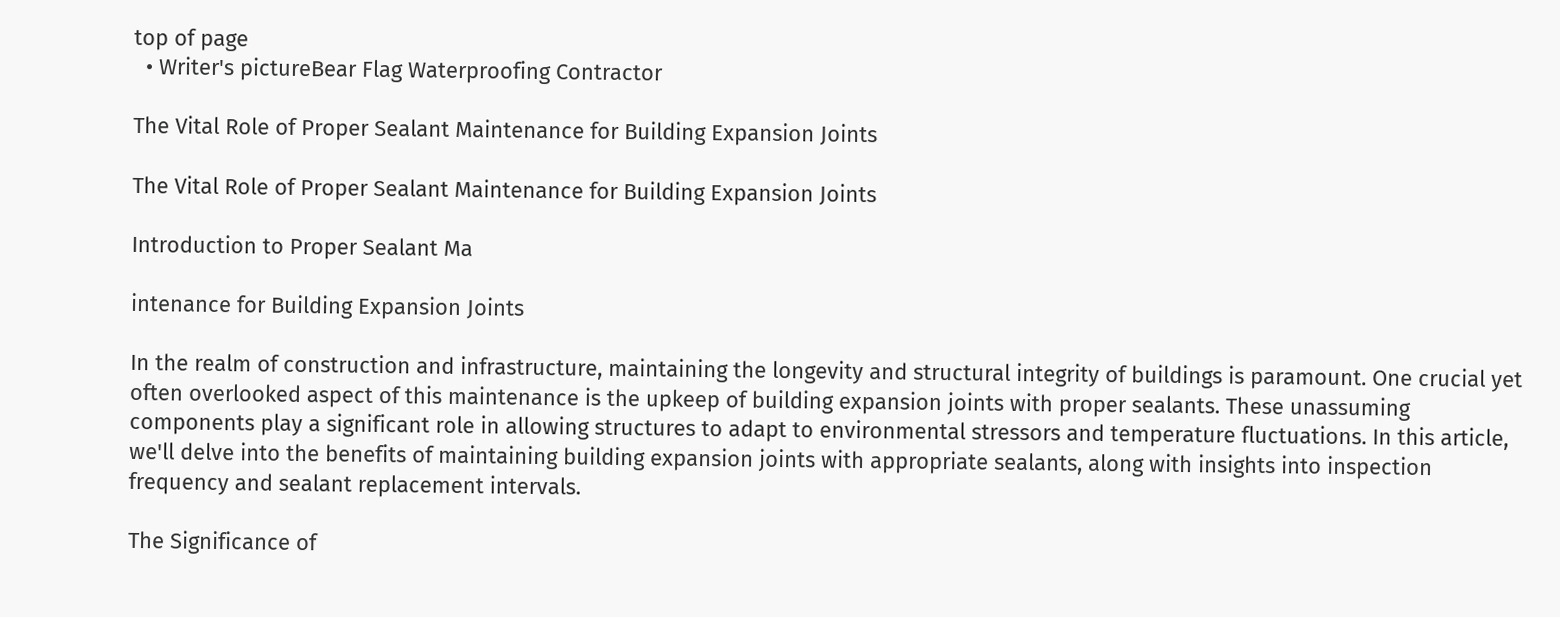top of page
  • Writer's pictureBear Flag Waterproofing Contractor

The Vital Role of Proper Sealant Maintenance for Building Expansion Joints

The Vital Role of Proper Sealant Maintenance for Building Expansion Joints

Introduction to Proper Sealant Ma

intenance for Building Expansion Joints

In the realm of construction and infrastructure, maintaining the longevity and structural integrity of buildings is paramount. One crucial yet often overlooked aspect of this maintenance is the upkeep of building expansion joints with proper sealants. These unassuming components play a significant role in allowing structures to adapt to environmental stressors and temperature fluctuations. In this article, we'll delve into the benefits of maintaining building expansion joints with appropriate sealants, along with insights into inspection frequency and sealant replacement intervals.

The Significance of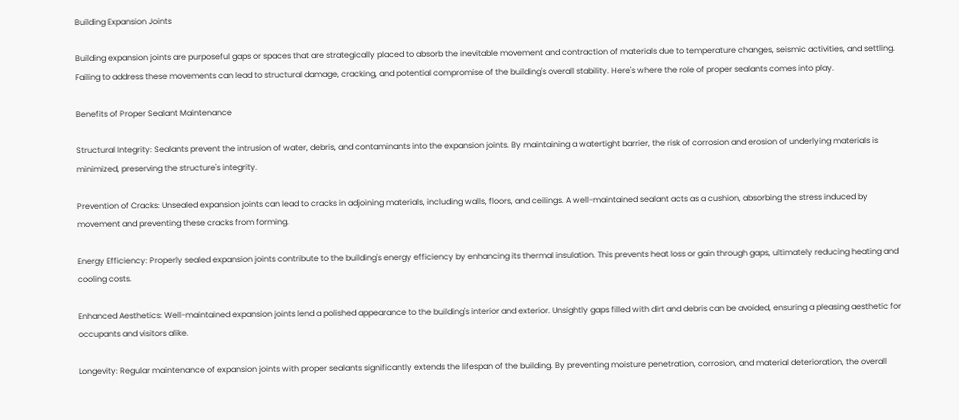Building Expansion Joints

Building expansion joints are purposeful gaps or spaces that are strategically placed to absorb the inevitable movement and contraction of materials due to temperature changes, seismic activities, and settling. Failing to address these movements can lead to structural damage, cracking, and potential compromise of the building's overall stability. Here's where the role of proper sealants comes into play.

Benefits of Proper Sealant Maintenance

Structural Integrity: Sealants prevent the intrusion of water, debris, and contaminants into the expansion joints. By maintaining a watertight barrier, the risk of corrosion and erosion of underlying materials is minimized, preserving the structure's integrity.

Prevention of Cracks: Unsealed expansion joints can lead to cracks in adjoining materials, including walls, floors, and ceilings. A well-maintained sealant acts as a cushion, absorbing the stress induced by movement and preventing these cracks from forming.

Energy Efficiency: Properly sealed expansion joints contribute to the building's energy efficiency by enhancing its thermal insulation. This prevents heat loss or gain through gaps, ultimately reducing heating and cooling costs.

Enhanced Aesthetics: Well-maintained expansion joints lend a polished appearance to the building's interior and exterior. Unsightly gaps filled with dirt and debris can be avoided, ensuring a pleasing aesthetic for occupants and visitors alike.

Longevity: Regular maintenance of expansion joints with proper sealants significantly extends the lifespan of the building. By preventing moisture penetration, corrosion, and material deterioration, the overall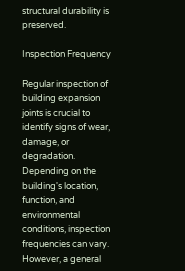structural durability is preserved.

Inspection Frequency

Regular inspection of building expansion joints is crucial to identify signs of wear, damage, or degradation. Depending on the building's location, function, and environmental conditions, inspection frequencies can vary. However, a general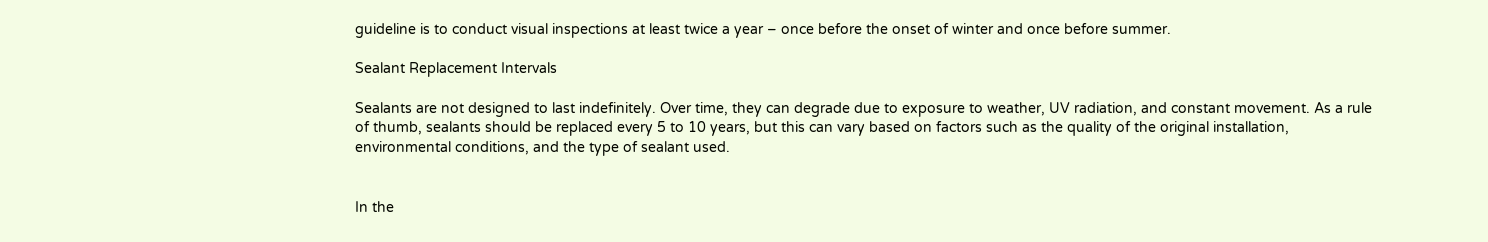guideline is to conduct visual inspections at least twice a year – once before the onset of winter and once before summer.

Sealant Replacement Intervals

Sealants are not designed to last indefinitely. Over time, they can degrade due to exposure to weather, UV radiation, and constant movement. As a rule of thumb, sealants should be replaced every 5 to 10 years, but this can vary based on factors such as the quality of the original installation, environmental conditions, and the type of sealant used.


In the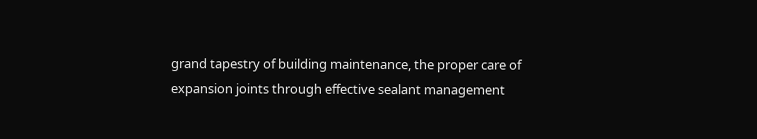grand tapestry of building maintenance, the proper care of expansion joints through effective sealant management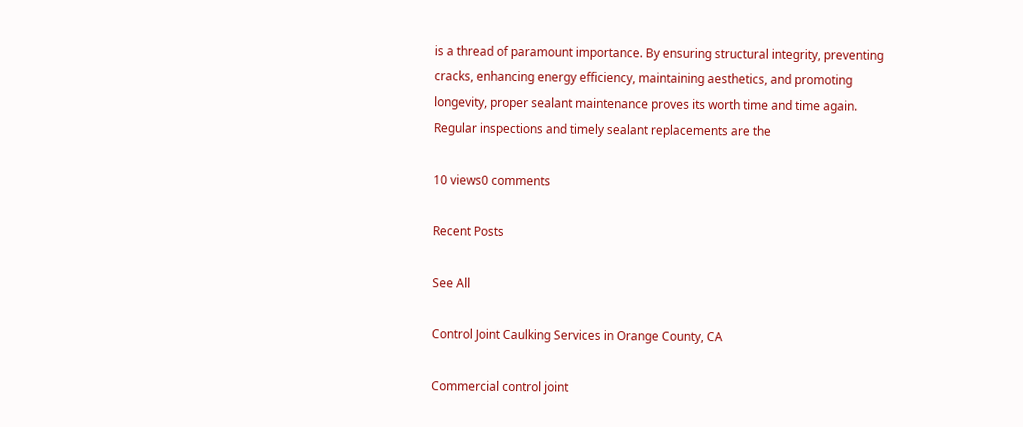is a thread of paramount importance. By ensuring structural integrity, preventing cracks, enhancing energy efficiency, maintaining aesthetics, and promoting longevity, proper sealant maintenance proves its worth time and time again. Regular inspections and timely sealant replacements are the

10 views0 comments

Recent Posts

See All

Control Joint Caulking Services in Orange County, CA

Commercial control joint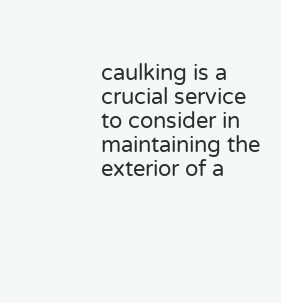caulking is a crucial service to consider in maintaining the exterior of a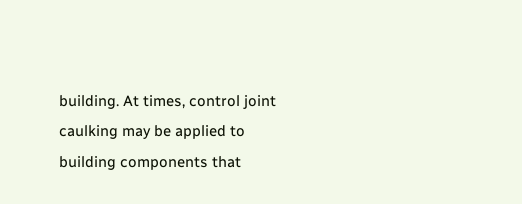building. At times, control joint caulking may be applied to building components that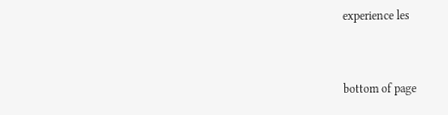experience les


bottom of page